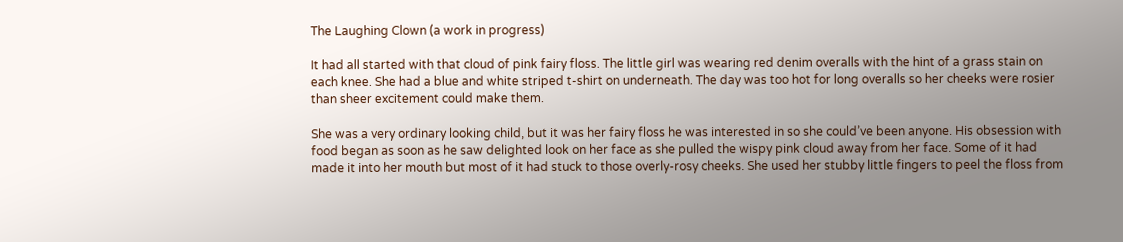The Laughing Clown (a work in progress)

It had all started with that cloud of pink fairy floss. The little girl was wearing red denim overalls with the hint of a grass stain on each knee. She had a blue and white striped t-shirt on underneath. The day was too hot for long overalls so her cheeks were rosier than sheer excitement could make them.

She was a very ordinary looking child, but it was her fairy floss he was interested in so she could’ve been anyone. His obsession with food began as soon as he saw delighted look on her face as she pulled the wispy pink cloud away from her face. Some of it had made it into her mouth but most of it had stuck to those overly-rosy cheeks. She used her stubby little fingers to peel the floss from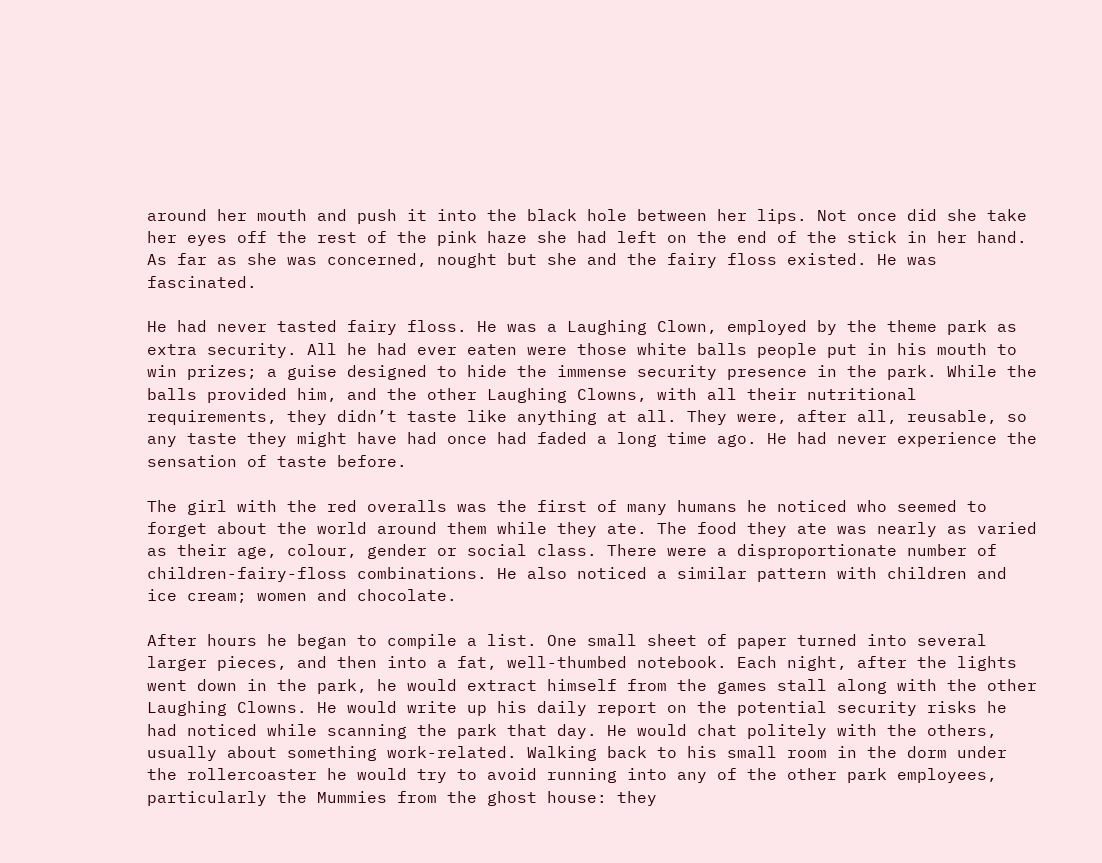around her mouth and push it into the black hole between her lips. Not once did she take her eyes off the rest of the pink haze she had left on the end of the stick in her hand. As far as she was concerned, nought but she and the fairy floss existed. He was fascinated.

He had never tasted fairy floss. He was a Laughing Clown, employed by the theme park as extra security. All he had ever eaten were those white balls people put in his mouth to win prizes; a guise designed to hide the immense security presence in the park. While the balls provided him, and the other Laughing Clowns, with all their nutritional requirements, they didn’t taste like anything at all. They were, after all, reusable, so any taste they might have had once had faded a long time ago. He had never experience the sensation of taste before.

The girl with the red overalls was the first of many humans he noticed who seemed to forget about the world around them while they ate. The food they ate was nearly as varied as their age, colour, gender or social class. There were a disproportionate number of children-fairy-floss combinations. He also noticed a similar pattern with children and ice cream; women and chocolate.

After hours he began to compile a list. One small sheet of paper turned into several larger pieces, and then into a fat, well-thumbed notebook. Each night, after the lights went down in the park, he would extract himself from the games stall along with the other Laughing Clowns. He would write up his daily report on the potential security risks he had noticed while scanning the park that day. He would chat politely with the others, usually about something work-related. Walking back to his small room in the dorm under the rollercoaster he would try to avoid running into any of the other park employees, particularly the Mummies from the ghost house: they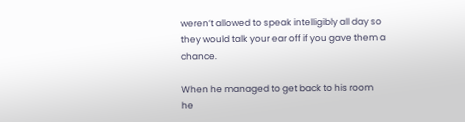weren’t allowed to speak intelligibly all day so they would talk your ear off if you gave them a chance.

When he managed to get back to his room he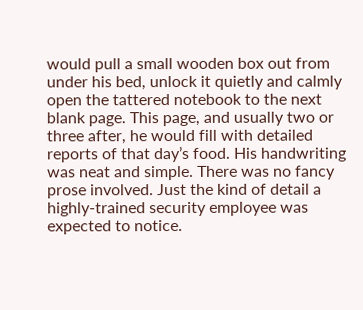would pull a small wooden box out from under his bed, unlock it quietly and calmly open the tattered notebook to the next blank page. This page, and usually two or three after, he would fill with detailed reports of that day’s food. His handwriting was neat and simple. There was no fancy prose involved. Just the kind of detail a highly-trained security employee was expected to notice.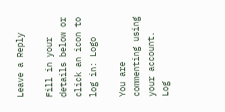Leave a Reply

Fill in your details below or click an icon to log in: Logo

You are commenting using your account. Log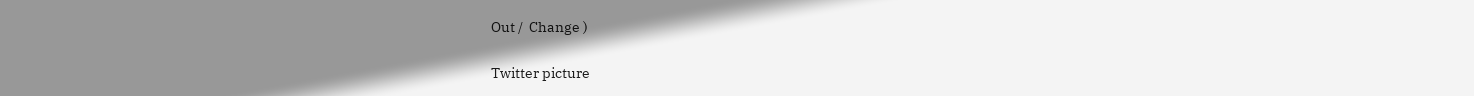Out /  Change )

Twitter picture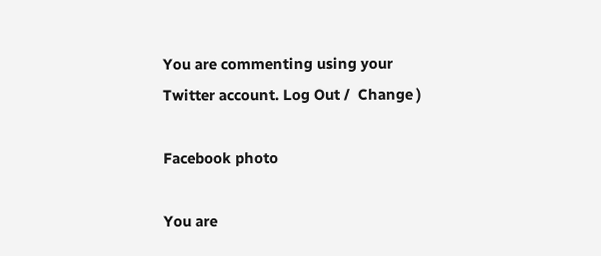You are commenting using your Twitter account. Log Out /  Change )

Facebook photo

You are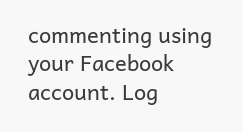commenting using your Facebook account. Log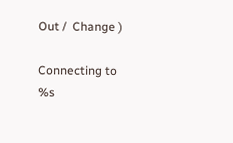Out /  Change )

Connecting to %s